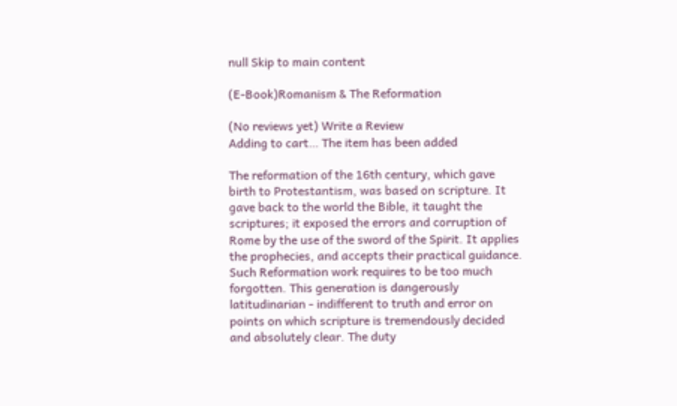null Skip to main content

(E-Book)Romanism & The Reformation

(No reviews yet) Write a Review
Adding to cart… The item has been added

The reformation of the 16th century, which gave birth to Protestantism, was based on scripture. It gave back to the world the Bible, it taught the scriptures; it exposed the errors and corruption of Rome by the use of the sword of the Spirit. It applies the prophecies, and accepts their practical guidance. Such Reformation work requires to be too much forgotten. This generation is dangerously latitudinarian - indifferent to truth and error on points on which scripture is tremendously decided and absolutely clear. The duty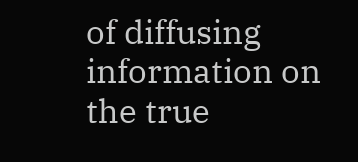of diffusing information on the true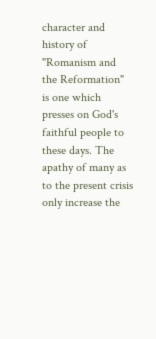character and history of "Romanism and the Reformation" is one which presses on God's faithful people to these days. The apathy of many as to the present crisis only increase the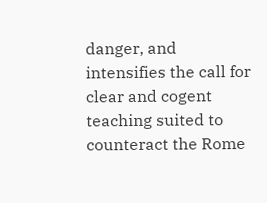danger, and intensifies the call for clear and cogent teaching suited to counteract the Rome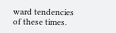ward tendencies of these times.